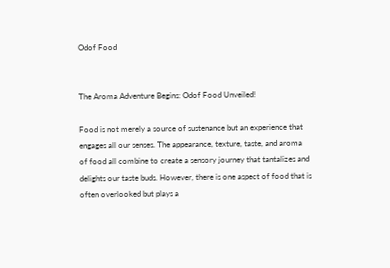Odof Food


The Aroma Adventure Begins: Odof Food Unveiled!

Food is not merely a source of sustenance but an experience that engages all our senses. The appearance, texture, taste, and aroma of food all combine to create a sensory journey that tantalizes and delights our taste buds. However, there is one aspect of food that is often overlooked but plays a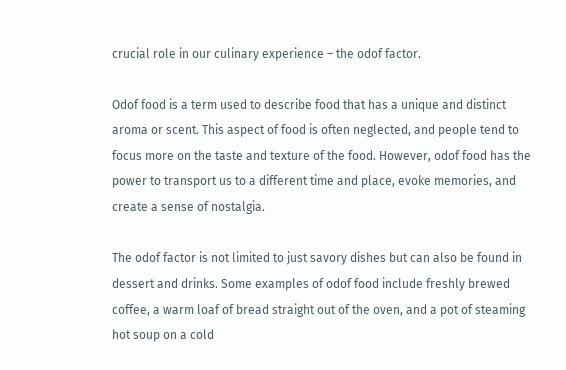crucial role in our culinary experience – the odof factor.

Odof food is a term used to describe food that has a unique and distinct aroma or scent. This aspect of food is often neglected, and people tend to focus more on the taste and texture of the food. However, odof food has the power to transport us to a different time and place, evoke memories, and create a sense of nostalgia.

The odof factor is not limited to just savory dishes but can also be found in dessert and drinks. Some examples of odof food include freshly brewed coffee, a warm loaf of bread straight out of the oven, and a pot of steaming hot soup on a cold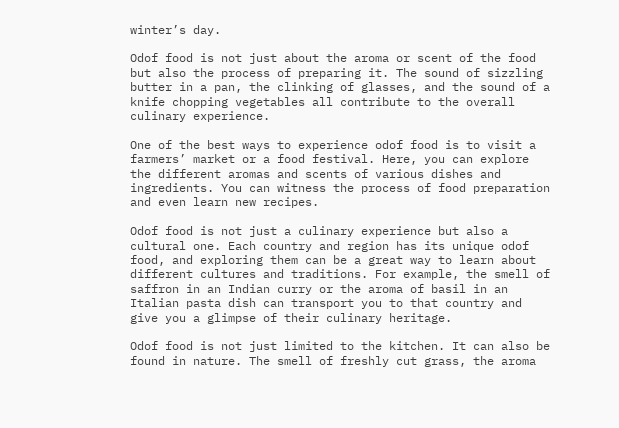winter’s day.

Odof food is not just about the aroma or scent of the food but also the process of preparing it. The sound of sizzling butter in a pan, the clinking of glasses, and the sound of a knife chopping vegetables all contribute to the overall culinary experience.

One of the best ways to experience odof food is to visit a farmers’ market or a food festival. Here, you can explore the different aromas and scents of various dishes and ingredients. You can witness the process of food preparation and even learn new recipes.

Odof food is not just a culinary experience but also a cultural one. Each country and region has its unique odof food, and exploring them can be a great way to learn about different cultures and traditions. For example, the smell of saffron in an Indian curry or the aroma of basil in an Italian pasta dish can transport you to that country and give you a glimpse of their culinary heritage.

Odof food is not just limited to the kitchen. It can also be found in nature. The smell of freshly cut grass, the aroma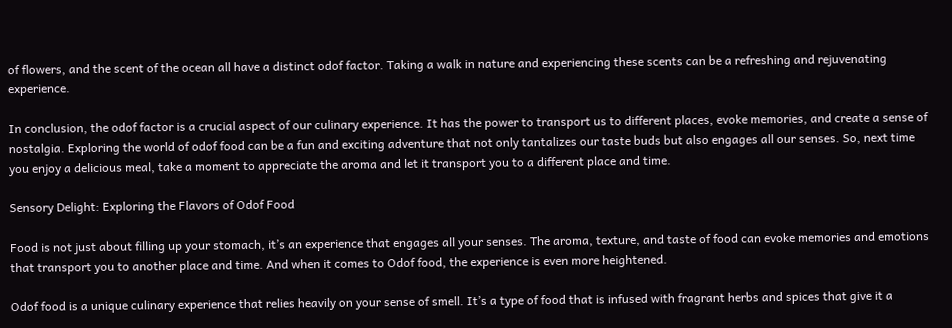of flowers, and the scent of the ocean all have a distinct odof factor. Taking a walk in nature and experiencing these scents can be a refreshing and rejuvenating experience.

In conclusion, the odof factor is a crucial aspect of our culinary experience. It has the power to transport us to different places, evoke memories, and create a sense of nostalgia. Exploring the world of odof food can be a fun and exciting adventure that not only tantalizes our taste buds but also engages all our senses. So, next time you enjoy a delicious meal, take a moment to appreciate the aroma and let it transport you to a different place and time.

Sensory Delight: Exploring the Flavors of Odof Food

Food is not just about filling up your stomach, it’s an experience that engages all your senses. The aroma, texture, and taste of food can evoke memories and emotions that transport you to another place and time. And when it comes to Odof food, the experience is even more heightened.

Odof food is a unique culinary experience that relies heavily on your sense of smell. It’s a type of food that is infused with fragrant herbs and spices that give it a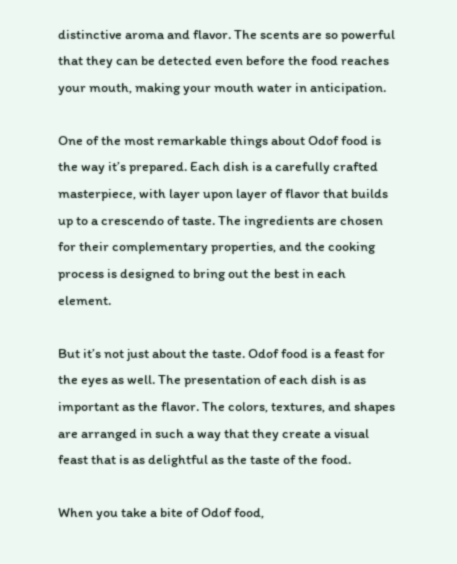distinctive aroma and flavor. The scents are so powerful that they can be detected even before the food reaches your mouth, making your mouth water in anticipation.

One of the most remarkable things about Odof food is the way it’s prepared. Each dish is a carefully crafted masterpiece, with layer upon layer of flavor that builds up to a crescendo of taste. The ingredients are chosen for their complementary properties, and the cooking process is designed to bring out the best in each element.

But it’s not just about the taste. Odof food is a feast for the eyes as well. The presentation of each dish is as important as the flavor. The colors, textures, and shapes are arranged in such a way that they create a visual feast that is as delightful as the taste of the food.

When you take a bite of Odof food,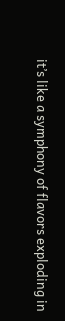it’s like a symphony of flavors exploding in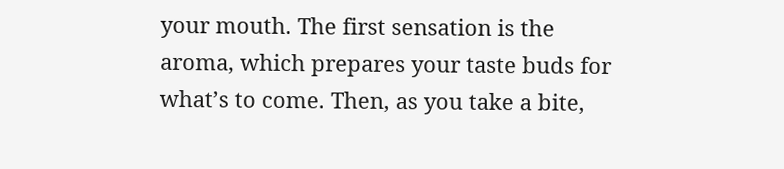your mouth. The first sensation is the aroma, which prepares your taste buds for what’s to come. Then, as you take a bite,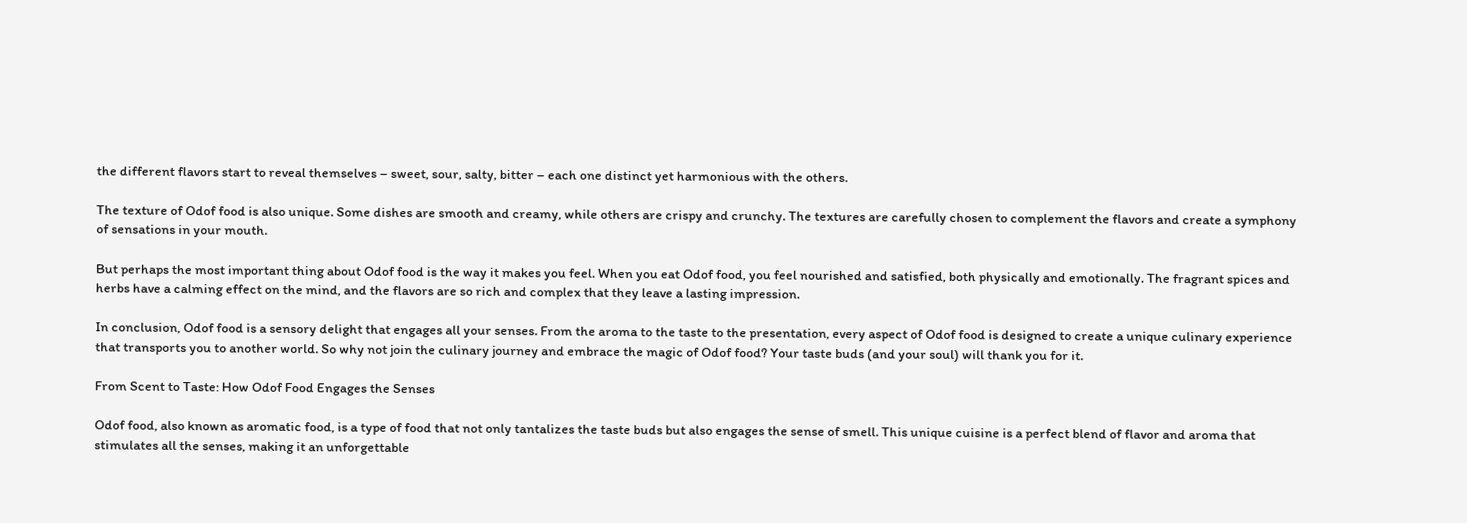the different flavors start to reveal themselves – sweet, sour, salty, bitter – each one distinct yet harmonious with the others.

The texture of Odof food is also unique. Some dishes are smooth and creamy, while others are crispy and crunchy. The textures are carefully chosen to complement the flavors and create a symphony of sensations in your mouth.

But perhaps the most important thing about Odof food is the way it makes you feel. When you eat Odof food, you feel nourished and satisfied, both physically and emotionally. The fragrant spices and herbs have a calming effect on the mind, and the flavors are so rich and complex that they leave a lasting impression.

In conclusion, Odof food is a sensory delight that engages all your senses. From the aroma to the taste to the presentation, every aspect of Odof food is designed to create a unique culinary experience that transports you to another world. So why not join the culinary journey and embrace the magic of Odof food? Your taste buds (and your soul) will thank you for it.

From Scent to Taste: How Odof Food Engages the Senses

Odof food, also known as aromatic food, is a type of food that not only tantalizes the taste buds but also engages the sense of smell. This unique cuisine is a perfect blend of flavor and aroma that stimulates all the senses, making it an unforgettable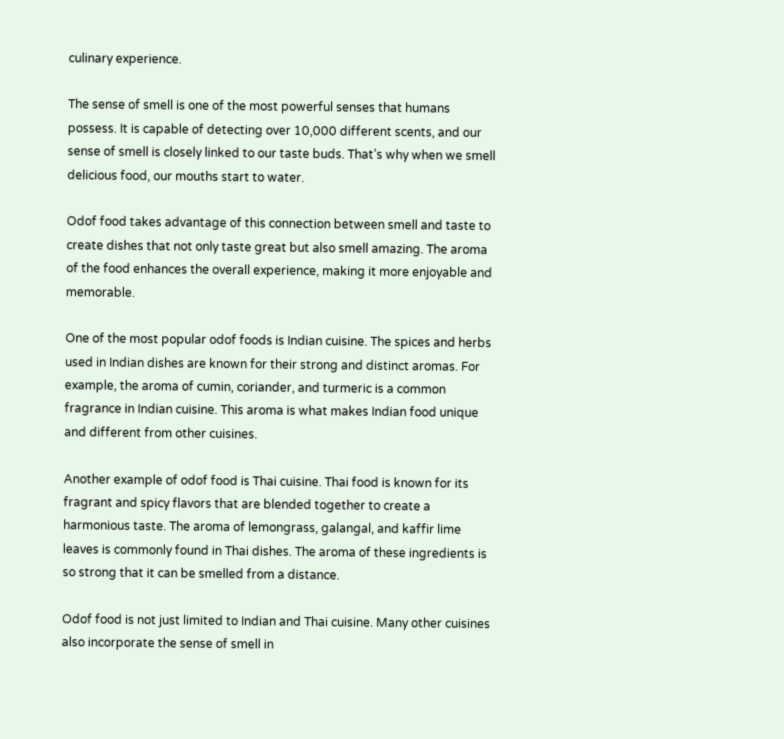culinary experience.

The sense of smell is one of the most powerful senses that humans possess. It is capable of detecting over 10,000 different scents, and our sense of smell is closely linked to our taste buds. That’s why when we smell delicious food, our mouths start to water.

Odof food takes advantage of this connection between smell and taste to create dishes that not only taste great but also smell amazing. The aroma of the food enhances the overall experience, making it more enjoyable and memorable.

One of the most popular odof foods is Indian cuisine. The spices and herbs used in Indian dishes are known for their strong and distinct aromas. For example, the aroma of cumin, coriander, and turmeric is a common fragrance in Indian cuisine. This aroma is what makes Indian food unique and different from other cuisines.

Another example of odof food is Thai cuisine. Thai food is known for its fragrant and spicy flavors that are blended together to create a harmonious taste. The aroma of lemongrass, galangal, and kaffir lime leaves is commonly found in Thai dishes. The aroma of these ingredients is so strong that it can be smelled from a distance.

Odof food is not just limited to Indian and Thai cuisine. Many other cuisines also incorporate the sense of smell in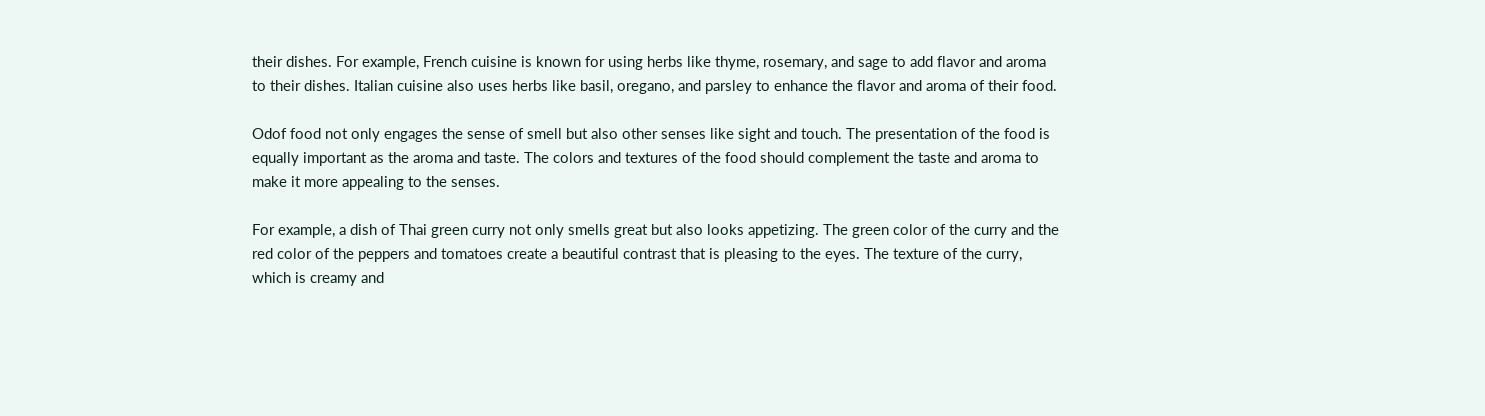their dishes. For example, French cuisine is known for using herbs like thyme, rosemary, and sage to add flavor and aroma to their dishes. Italian cuisine also uses herbs like basil, oregano, and parsley to enhance the flavor and aroma of their food.

Odof food not only engages the sense of smell but also other senses like sight and touch. The presentation of the food is equally important as the aroma and taste. The colors and textures of the food should complement the taste and aroma to make it more appealing to the senses.

For example, a dish of Thai green curry not only smells great but also looks appetizing. The green color of the curry and the red color of the peppers and tomatoes create a beautiful contrast that is pleasing to the eyes. The texture of the curry, which is creamy and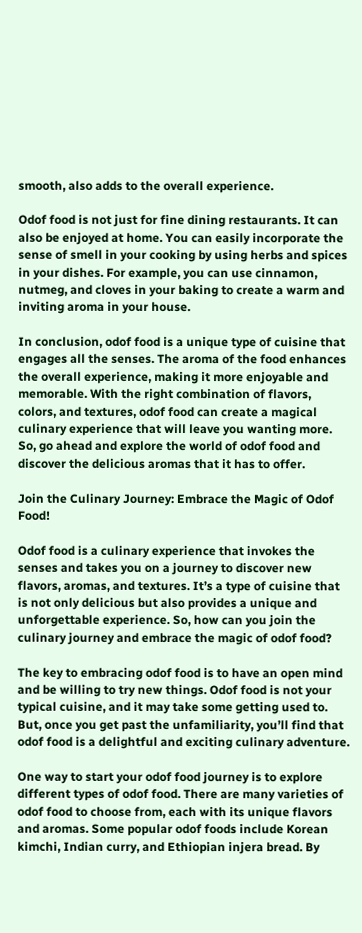smooth, also adds to the overall experience.

Odof food is not just for fine dining restaurants. It can also be enjoyed at home. You can easily incorporate the sense of smell in your cooking by using herbs and spices in your dishes. For example, you can use cinnamon, nutmeg, and cloves in your baking to create a warm and inviting aroma in your house.

In conclusion, odof food is a unique type of cuisine that engages all the senses. The aroma of the food enhances the overall experience, making it more enjoyable and memorable. With the right combination of flavors, colors, and textures, odof food can create a magical culinary experience that will leave you wanting more. So, go ahead and explore the world of odof food and discover the delicious aromas that it has to offer.

Join the Culinary Journey: Embrace the Magic of Odof Food!

Odof food is a culinary experience that invokes the senses and takes you on a journey to discover new flavors, aromas, and textures. It’s a type of cuisine that is not only delicious but also provides a unique and unforgettable experience. So, how can you join the culinary journey and embrace the magic of odof food?

The key to embracing odof food is to have an open mind and be willing to try new things. Odof food is not your typical cuisine, and it may take some getting used to. But, once you get past the unfamiliarity, you’ll find that odof food is a delightful and exciting culinary adventure.

One way to start your odof food journey is to explore different types of odof food. There are many varieties of odof food to choose from, each with its unique flavors and aromas. Some popular odof foods include Korean kimchi, Indian curry, and Ethiopian injera bread. By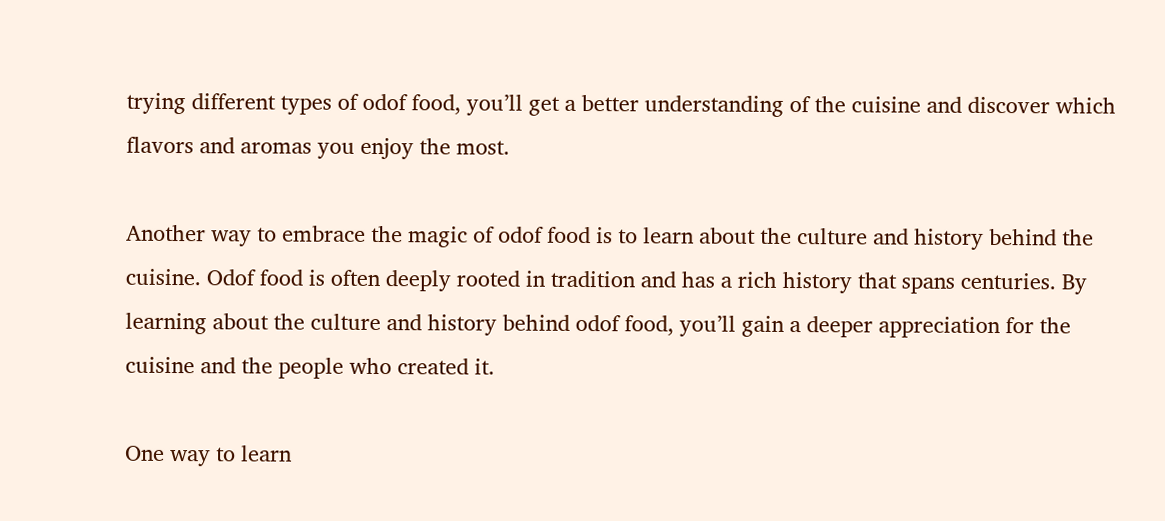trying different types of odof food, you’ll get a better understanding of the cuisine and discover which flavors and aromas you enjoy the most.

Another way to embrace the magic of odof food is to learn about the culture and history behind the cuisine. Odof food is often deeply rooted in tradition and has a rich history that spans centuries. By learning about the culture and history behind odof food, you’ll gain a deeper appreciation for the cuisine and the people who created it.

One way to learn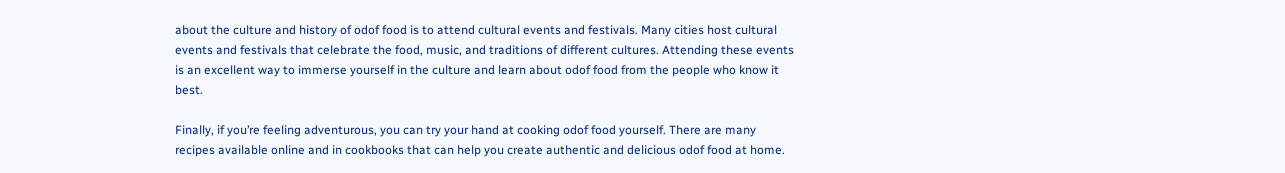about the culture and history of odof food is to attend cultural events and festivals. Many cities host cultural events and festivals that celebrate the food, music, and traditions of different cultures. Attending these events is an excellent way to immerse yourself in the culture and learn about odof food from the people who know it best.

Finally, if you’re feeling adventurous, you can try your hand at cooking odof food yourself. There are many recipes available online and in cookbooks that can help you create authentic and delicious odof food at home.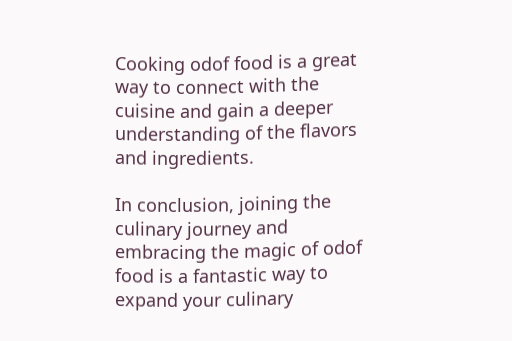Cooking odof food is a great way to connect with the cuisine and gain a deeper understanding of the flavors and ingredients.

In conclusion, joining the culinary journey and embracing the magic of odof food is a fantastic way to expand your culinary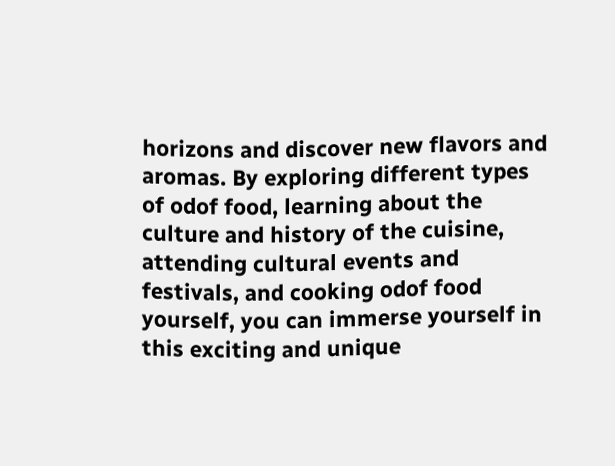horizons and discover new flavors and aromas. By exploring different types of odof food, learning about the culture and history of the cuisine, attending cultural events and festivals, and cooking odof food yourself, you can immerse yourself in this exciting and unique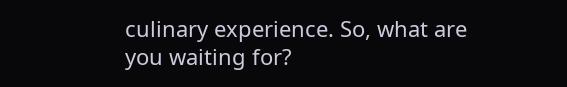culinary experience. So, what are you waiting for?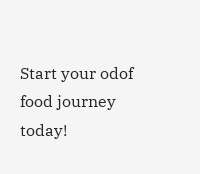Start your odof food journey today!